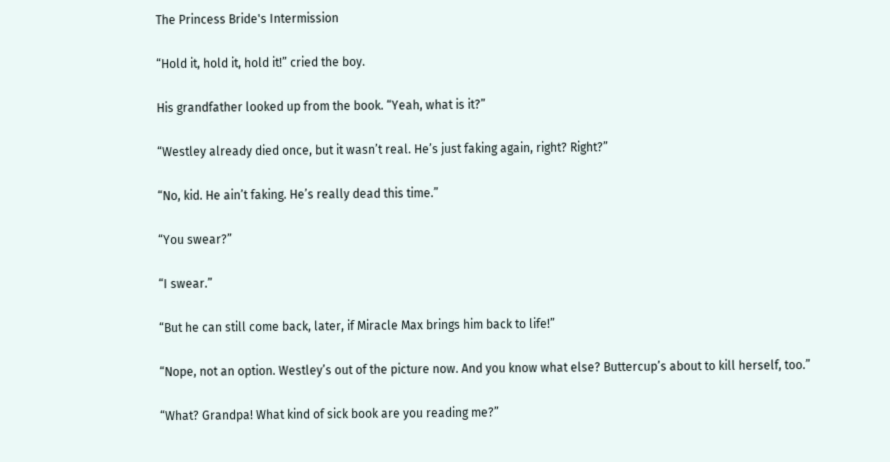The Princess Bride's Intermission

“Hold it, hold it, hold it!” cried the boy.

His grandfather looked up from the book. “Yeah, what is it?”

“Westley already died once, but it wasn’t real. He’s just faking again, right? Right?”

“No, kid. He ain’t faking. He’s really dead this time.”

“You swear?”

“I swear.”

“But he can still come back, later, if Miracle Max brings him back to life!”

“Nope, not an option. Westley’s out of the picture now. And you know what else? Buttercup’s about to kill herself, too.”

“What? Grandpa! What kind of sick book are you reading me?”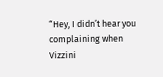“Hey, I didn’t hear you complaining when Vizzini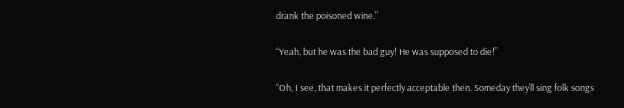drank the poisoned wine.”

“Yeah, but he was the bad guy! He was supposed to die!”

“Oh, I see, that makes it perfectly acceptable then. Someday they’ll sing folk songs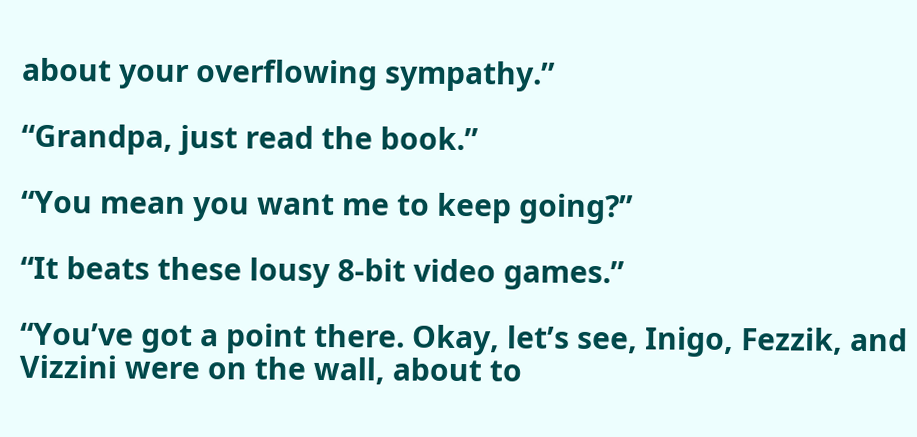about your overflowing sympathy.”

“Grandpa, just read the book.”

“You mean you want me to keep going?”

“It beats these lousy 8-bit video games.”

“You’ve got a point there. Okay, let’s see, Inigo, Fezzik, and Vizzini were on the wall, about to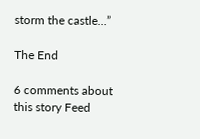storm the castle…”

The End

6 comments about this story Feed